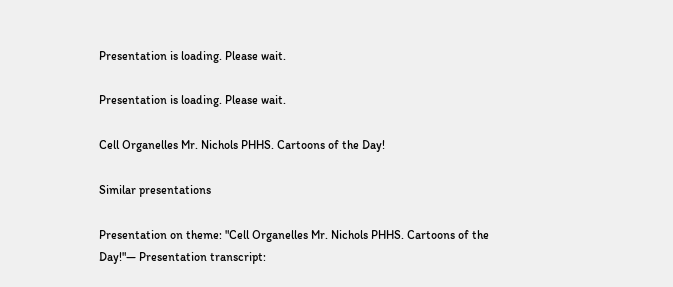Presentation is loading. Please wait.

Presentation is loading. Please wait.

Cell Organelles Mr. Nichols PHHS. Cartoons of the Day!

Similar presentations

Presentation on theme: "Cell Organelles Mr. Nichols PHHS. Cartoons of the Day!"— Presentation transcript: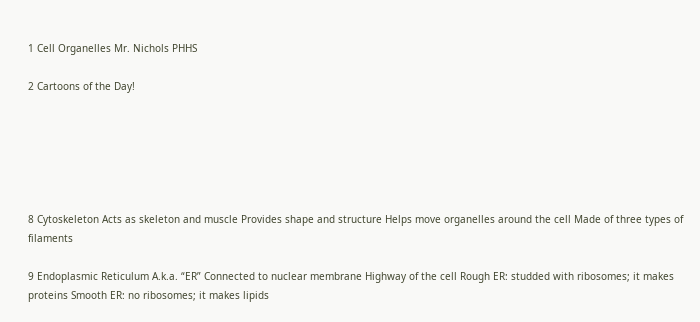1 Cell Organelles Mr. Nichols PHHS

2 Cartoons of the Day!






8 Cytoskeleton Acts as skeleton and muscle Provides shape and structure Helps move organelles around the cell Made of three types of filaments

9 Endoplasmic Reticulum A.k.a. “ER” Connected to nuclear membrane Highway of the cell Rough ER: studded with ribosomes; it makes proteins Smooth ER: no ribosomes; it makes lipids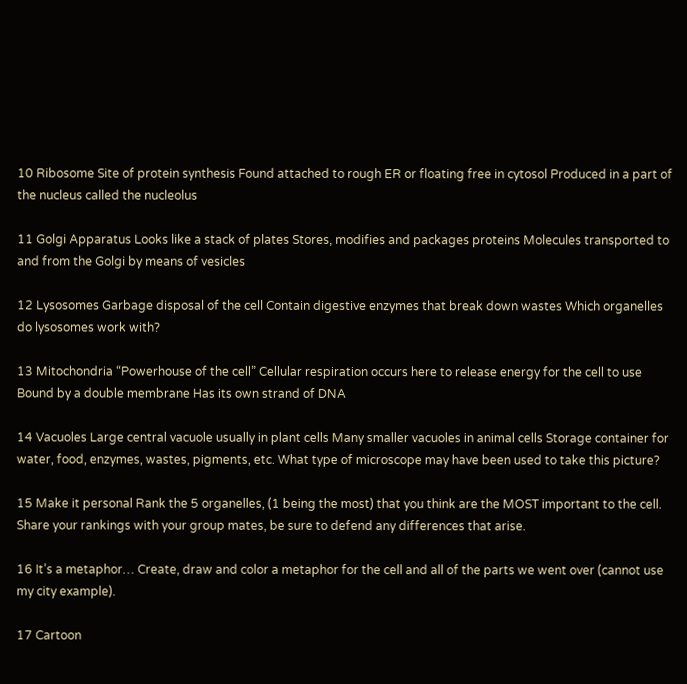10 Ribosome Site of protein synthesis Found attached to rough ER or floating free in cytosol Produced in a part of the nucleus called the nucleolus

11 Golgi Apparatus Looks like a stack of plates Stores, modifies and packages proteins Molecules transported to and from the Golgi by means of vesicles

12 Lysosomes Garbage disposal of the cell Contain digestive enzymes that break down wastes Which organelles do lysosomes work with?

13 Mitochondria “Powerhouse of the cell” Cellular respiration occurs here to release energy for the cell to use Bound by a double membrane Has its own strand of DNA

14 Vacuoles Large central vacuole usually in plant cells Many smaller vacuoles in animal cells Storage container for water, food, enzymes, wastes, pigments, etc. What type of microscope may have been used to take this picture?

15 Make it personal Rank the 5 organelles, (1 being the most) that you think are the MOST important to the cell. Share your rankings with your group mates, be sure to defend any differences that arise.

16 It’s a metaphor… Create, draw and color a metaphor for the cell and all of the parts we went over (cannot use my city example).

17 Cartoon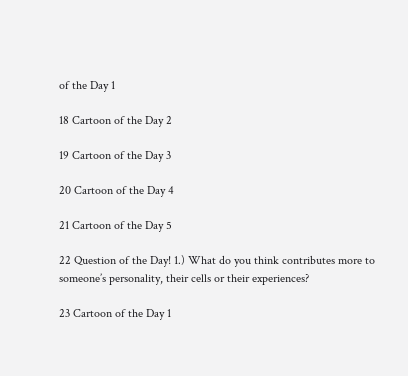of the Day 1

18 Cartoon of the Day 2

19 Cartoon of the Day 3

20 Cartoon of the Day 4

21 Cartoon of the Day 5

22 Question of the Day! 1.) What do you think contributes more to someone’s personality, their cells or their experiences?

23 Cartoon of the Day 1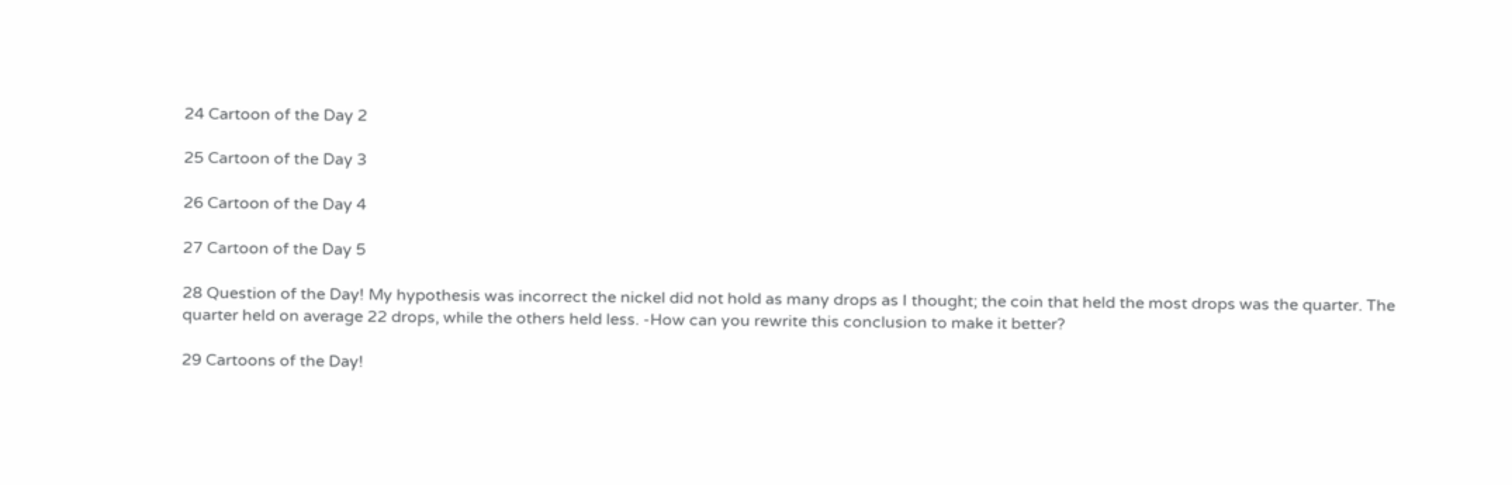24 Cartoon of the Day 2

25 Cartoon of the Day 3

26 Cartoon of the Day 4

27 Cartoon of the Day 5

28 Question of the Day! My hypothesis was incorrect the nickel did not hold as many drops as I thought; the coin that held the most drops was the quarter. The quarter held on average 22 drops, while the others held less. -How can you rewrite this conclusion to make it better?

29 Cartoons of the Day!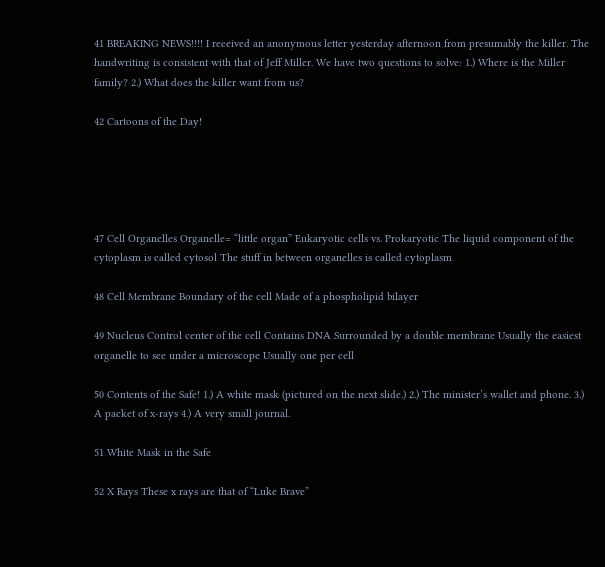41 BREAKING NEWS!!!! I received an anonymous letter yesterday afternoon from presumably the killer. The handwriting is consistent with that of Jeff Miller. We have two questions to solve: 1.) Where is the Miller family? 2.) What does the killer want from us?

42 Cartoons of the Day!





47 Cell Organelles Organelle= “little organ” Eukaryotic cells vs. Prokaryotic The liquid component of the cytoplasm is called cytosol The stuff in between organelles is called cytoplasm

48 Cell Membrane Boundary of the cell Made of a phospholipid bilayer

49 Nucleus Control center of the cell Contains DNA Surrounded by a double membrane Usually the easiest organelle to see under a microscope Usually one per cell

50 Contents of the Safe! 1.) A white mask (pictured on the next slide.) 2.) The minister’s wallet and phone. 3.) A packet of x-rays 4.) A very small journal.

51 White Mask in the Safe

52 X Rays These x rays are that of “Luke Brave”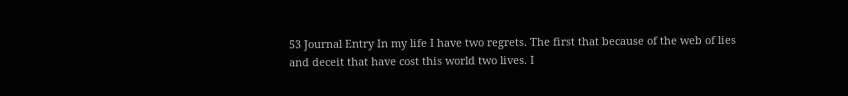53 Journal Entry In my life I have two regrets. The first that because of the web of lies and deceit that have cost this world two lives. I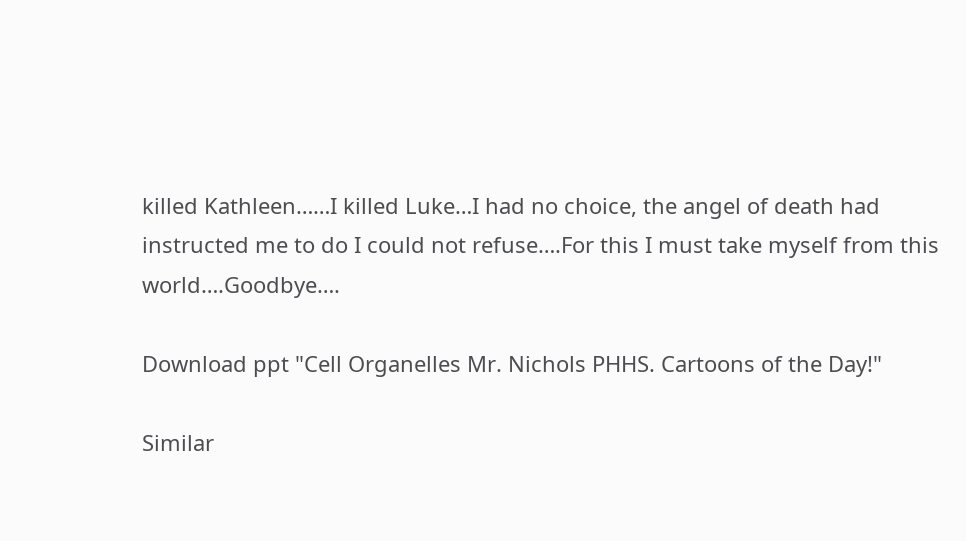killed Kathleen……I killed Luke…I had no choice, the angel of death had instructed me to do I could not refuse….For this I must take myself from this world….Goodbye….

Download ppt "Cell Organelles Mr. Nichols PHHS. Cartoons of the Day!"

Similar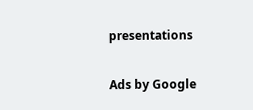presentations

Ads by Google